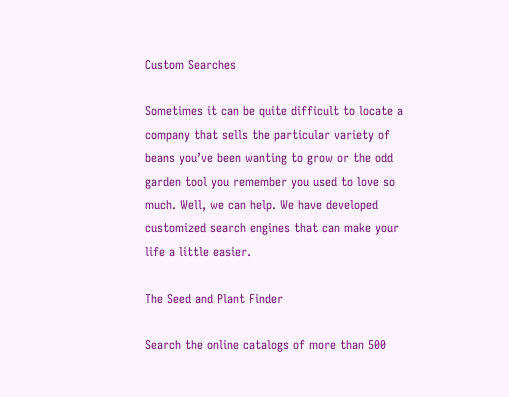Custom Searches

Sometimes it can be quite difficult to locate a company that sells the particular variety of beans you’ve been wanting to grow or the odd garden tool you remember you used to love so much. Well, we can help. We have developed customized search engines that can make your life a little easier.

The Seed and Plant Finder

Search the online catalogs of more than 500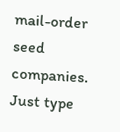mail-order seed companies. Just type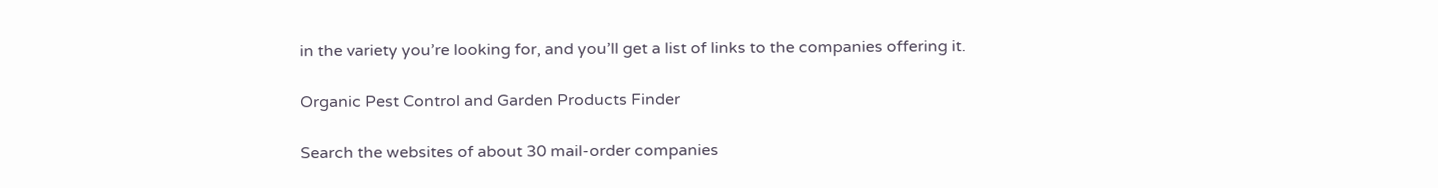in the variety you’re looking for, and you’ll get a list of links to the companies offering it.

Organic Pest Control and Garden Products Finder

Search the websites of about 30 mail-order companies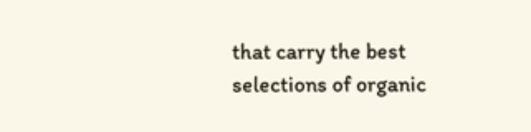that carry the best selections of organic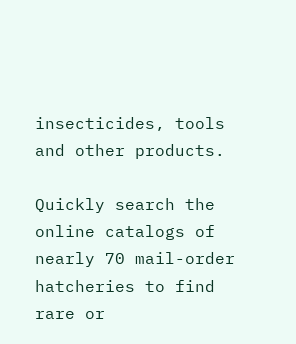insecticides, tools and other products.

Quickly search the online catalogs of nearly 70 mail-order hatcheries to find rare or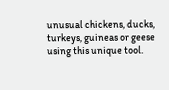unusual chickens, ducks, turkeys, guineas or geese using this unique tool.